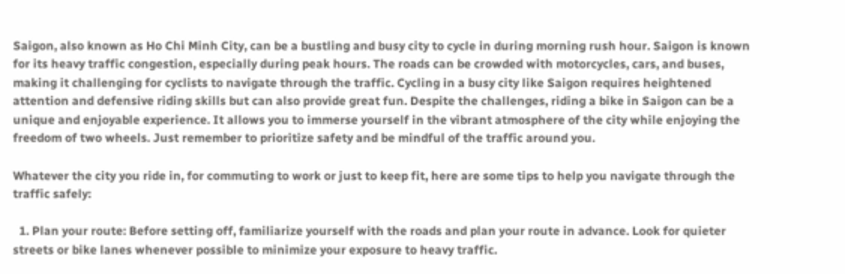Saigon, also known as Ho Chi Minh City, can be a bustling and busy city to cycle in during morning rush hour. Saigon is known for its heavy traffic congestion, especially during peak hours. The roads can be crowded with motorcycles, cars, and buses, making it challenging for cyclists to navigate through the traffic. Cycling in a busy city like Saigon requires heightened attention and defensive riding skills but can also provide great fun. Despite the challenges, riding a bike in Saigon can be a unique and enjoyable experience. It allows you to immerse yourself in the vibrant atmosphere of the city while enjoying the freedom of two wheels. Just remember to prioritize safety and be mindful of the traffic around you.

Whatever the city you ride in, for commuting to work or just to keep fit, here are some tips to help you navigate through the traffic safely:

  1. Plan your route: Before setting off, familiarize yourself with the roads and plan your route in advance. Look for quieter streets or bike lanes whenever possible to minimize your exposure to heavy traffic.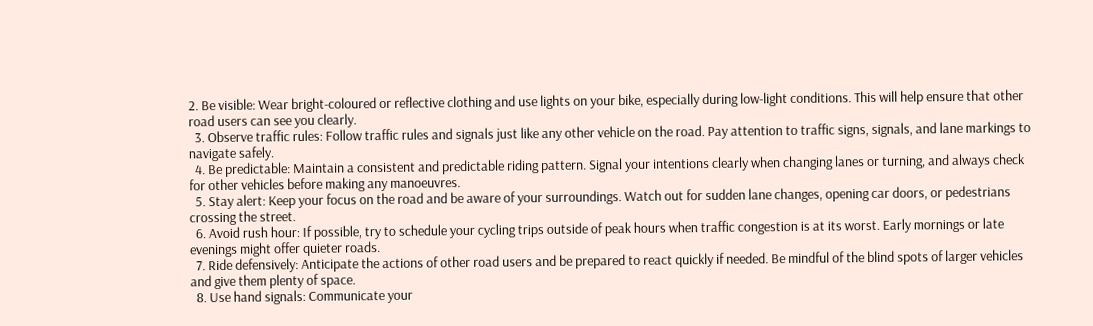2. Be visible: Wear bright-coloured or reflective clothing and use lights on your bike, especially during low-light conditions. This will help ensure that other road users can see you clearly.
  3. Observe traffic rules: Follow traffic rules and signals just like any other vehicle on the road. Pay attention to traffic signs, signals, and lane markings to navigate safely.
  4. Be predictable: Maintain a consistent and predictable riding pattern. Signal your intentions clearly when changing lanes or turning, and always check for other vehicles before making any manoeuvres.
  5. Stay alert: Keep your focus on the road and be aware of your surroundings. Watch out for sudden lane changes, opening car doors, or pedestrians crossing the street.
  6. Avoid rush hour: If possible, try to schedule your cycling trips outside of peak hours when traffic congestion is at its worst. Early mornings or late evenings might offer quieter roads.
  7. Ride defensively: Anticipate the actions of other road users and be prepared to react quickly if needed. Be mindful of the blind spots of larger vehicles and give them plenty of space.
  8. Use hand signals: Communicate your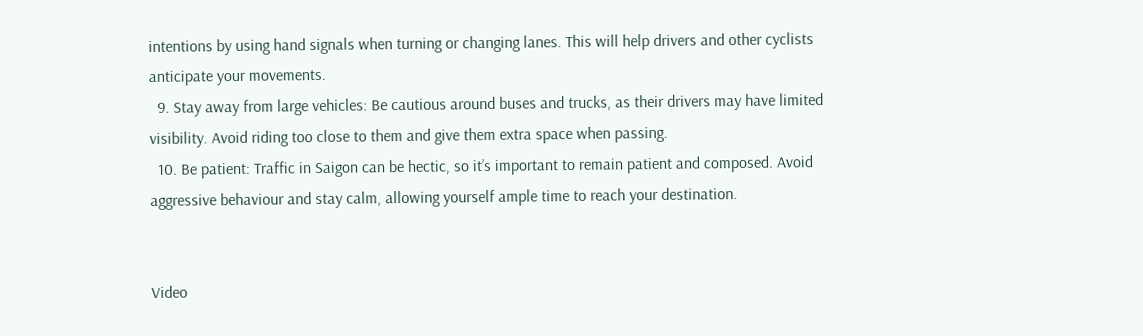intentions by using hand signals when turning or changing lanes. This will help drivers and other cyclists anticipate your movements.
  9. Stay away from large vehicles: Be cautious around buses and trucks, as their drivers may have limited visibility. Avoid riding too close to them and give them extra space when passing.
  10. Be patient: Traffic in Saigon can be hectic, so it’s important to remain patient and composed. Avoid aggressive behaviour and stay calm, allowing yourself ample time to reach your destination.


Video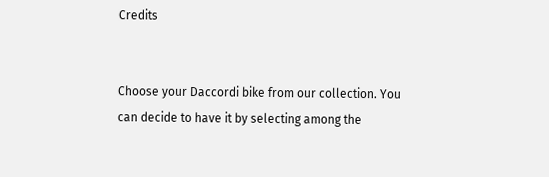Credits


Choose your Daccordi bike from our collection. You can decide to have it by selecting among the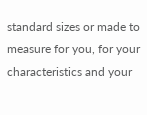standard sizes or made to measure for you, for your characteristics and your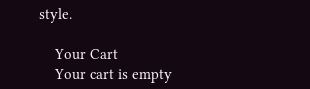style.

    Your Cart
    Your cart is empty